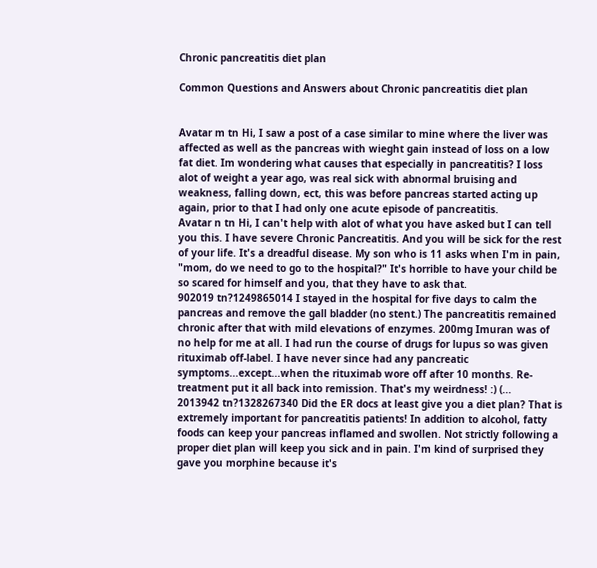Chronic pancreatitis diet plan

Common Questions and Answers about Chronic pancreatitis diet plan


Avatar m tn Hi, I saw a post of a case similar to mine where the liver was affected as well as the pancreas with wieght gain instead of loss on a low fat diet. Im wondering what causes that especially in pancreatitis? I loss alot of weight a year ago, was real sick with abnormal bruising and weakness, falling down, ect, this was before pancreas started acting up again, prior to that I had only one acute episode of pancreatitis.
Avatar n tn Hi, I can't help with alot of what you have asked but I can tell you this. I have severe Chronic Pancreatitis. And you will be sick for the rest of your life. It's a dreadful disease. My son who is 11 asks when I'm in pain, "mom, do we need to go to the hospital?" It's horrible to have your child be so scared for himself and you, that they have to ask that.
902019 tn?1249865014 I stayed in the hospital for five days to calm the pancreas and remove the gall bladder (no stent.) The pancreatitis remained chronic after that with mild elevations of enzymes. 200mg Imuran was of no help for me at all. I had run the course of drugs for lupus so was given rituximab off-label. I have never since had any pancreatic symptoms...except...when the rituximab wore off after 10 months. Re-treatment put it all back into remission. That's my weirdness! :) (...
2013942 tn?1328267340 Did the ER docs at least give you a diet plan? That is extremely important for pancreatitis patients! In addition to alcohol, fatty foods can keep your pancreas inflamed and swollen. Not strictly following a proper diet plan will keep you sick and in pain. I'm kind of surprised they gave you morphine because it's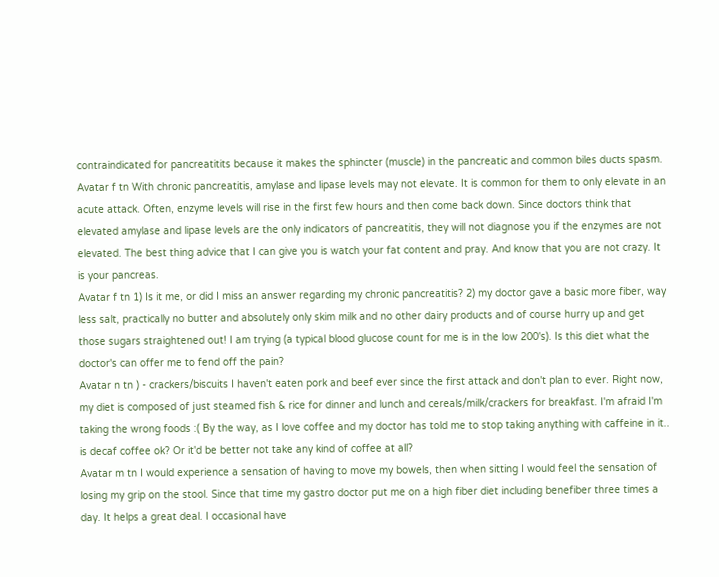contraindicated for pancreatitits because it makes the sphincter (muscle) in the pancreatic and common biles ducts spasm.
Avatar f tn With chronic pancreatitis, amylase and lipase levels may not elevate. It is common for them to only elevate in an acute attack. Often, enzyme levels will rise in the first few hours and then come back down. Since doctors think that elevated amylase and lipase levels are the only indicators of pancreatitis, they will not diagnose you if the enzymes are not elevated. The best thing advice that I can give you is watch your fat content and pray. And know that you are not crazy. It is your pancreas.
Avatar f tn 1) Is it me, or did I miss an answer regarding my chronic pancreatitis? 2) my doctor gave a basic more fiber, way less salt, practically no butter and absolutely only skim milk and no other dairy products and of course hurry up and get those sugars straightened out! I am trying (a typical blood glucose count for me is in the low 200's). Is this diet what the doctor's can offer me to fend off the pain?
Avatar n tn ) - crackers/biscuits I haven't eaten pork and beef ever since the first attack and don't plan to ever. Right now, my diet is composed of just steamed fish & rice for dinner and lunch and cereals/milk/crackers for breakfast. I'm afraid I'm taking the wrong foods :( By the way, as I love coffee and my doctor has told me to stop taking anything with caffeine in it.. is decaf coffee ok? Or it'd be better not take any kind of coffee at all?
Avatar m tn I would experience a sensation of having to move my bowels, then when sitting I would feel the sensation of losing my grip on the stool. Since that time my gastro doctor put me on a high fiber diet including benefiber three times a day. It helps a great deal. I occasional have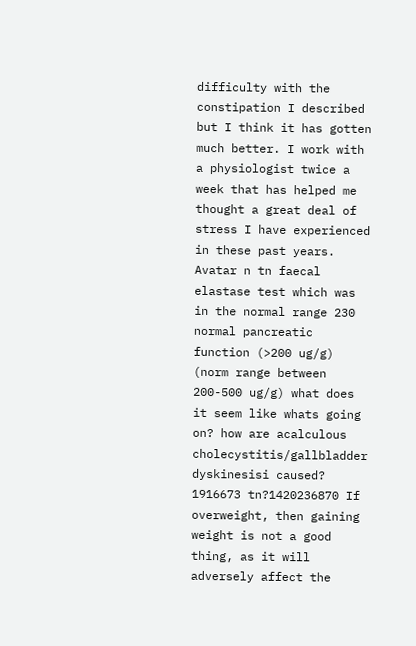difficulty with the constipation I described but I think it has gotten much better. I work with a physiologist twice a week that has helped me thought a great deal of stress I have experienced in these past years.
Avatar n tn faecal elastase test which was in the normal range 230 normal pancreatic function (>200 ug/g) (norm range between 200-500 ug/g) what does it seem like whats going on? how are acalculous cholecystitis/gallbladder dyskinesisi caused?
1916673 tn?1420236870 If overweight, then gaining weight is not a good thing, as it will adversely affect the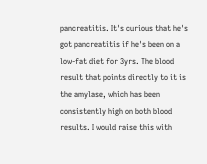pancreatitis. It's curious that he's got pancreatitis if he's been on a low-fat diet for 3yrs. The blood result that points directly to it is the amylase, which has been consistently high on both blood results. I would raise this with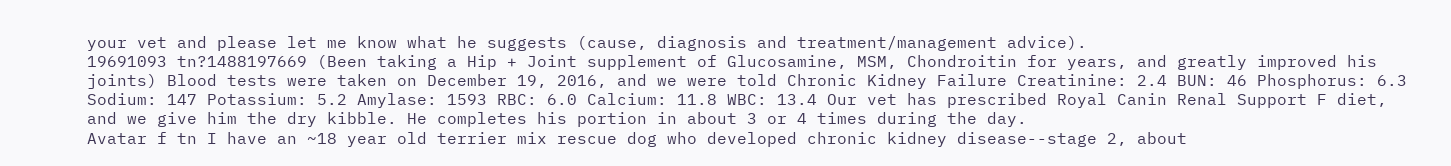your vet and please let me know what he suggests (cause, diagnosis and treatment/management advice).
19691093 tn?1488197669 (Been taking a Hip + Joint supplement of Glucosamine, MSM, Chondroitin for years, and greatly improved his joints) Blood tests were taken on December 19, 2016, and we were told Chronic Kidney Failure Creatinine: 2.4 BUN: 46 Phosphorus: 6.3 Sodium: 147 Potassium: 5.2 Amylase: 1593 RBC: 6.0 Calcium: 11.8 WBC: 13.4 Our vet has prescribed Royal Canin Renal Support F diet, and we give him the dry kibble. He completes his portion in about 3 or 4 times during the day.
Avatar f tn I have an ~18 year old terrier mix rescue dog who developed chronic kidney disease--stage 2, about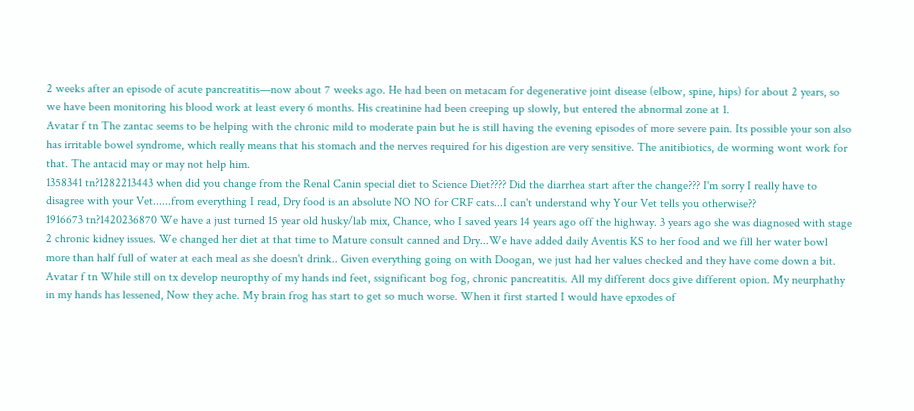2 weeks after an episode of acute pancreatitis—now about 7 weeks ago. He had been on metacam for degenerative joint disease (elbow, spine, hips) for about 2 years, so we have been monitoring his blood work at least every 6 months. His creatinine had been creeping up slowly, but entered the abnormal zone at 1.
Avatar f tn The zantac seems to be helping with the chronic mild to moderate pain but he is still having the evening episodes of more severe pain. Its possible your son also has irritable bowel syndrome, which really means that his stomach and the nerves required for his digestion are very sensitive. The anitibiotics, de worming wont work for that. The antacid may or may not help him.
1358341 tn?1282213443 when did you change from the Renal Canin special diet to Science Diet???? Did the diarrhea start after the change??? I'm sorry I really have to disagree with your Vet......from everything I read, Dry food is an absolute NO NO for CRF cats...I can't understand why Your Vet tells you otherwise??
1916673 tn?1420236870 We have a just turned 15 year old husky/lab mix, Chance, who I saved years 14 years ago off the highway. 3 years ago she was diagnosed with stage 2 chronic kidney issues. We changed her diet at that time to Mature consult canned and Dry...We have added daily Aventis KS to her food and we fill her water bowl more than half full of water at each meal as she doesn't drink.. Given everything going on with Doogan, we just had her values checked and they have come down a bit.
Avatar f tn While still on tx develop neuropthy of my hands ind feet, ssignificant bog fog, chronic pancreatitis. All my different docs give different opion. My neurphathy in my hands has lessened, Now they ache. My brain frog has start to get so much worse. When it first started I would have epxodes of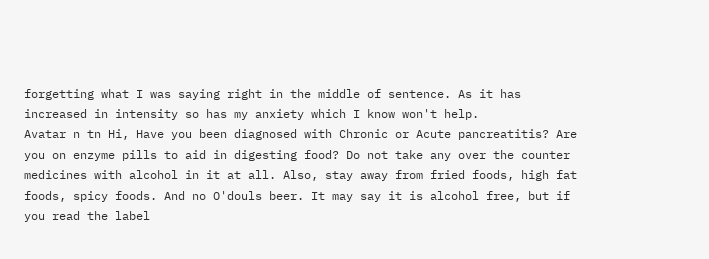forgetting what I was saying right in the middle of sentence. As it has increased in intensity so has my anxiety which I know won't help.
Avatar n tn Hi, Have you been diagnosed with Chronic or Acute pancreatitis? Are you on enzyme pills to aid in digesting food? Do not take any over the counter medicines with alcohol in it at all. Also, stay away from fried foods, high fat foods, spicy foods. And no O'douls beer. It may say it is alcohol free, but if you read the label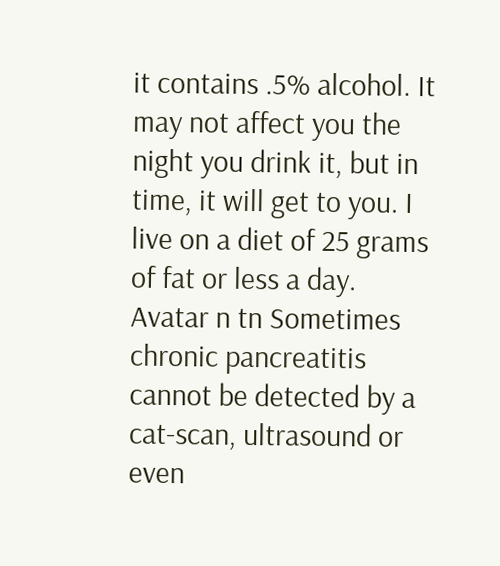it contains .5% alcohol. It may not affect you the night you drink it, but in time, it will get to you. I live on a diet of 25 grams of fat or less a day.
Avatar n tn Sometimes chronic pancreatitis cannot be detected by a cat-scan, ultrasound or even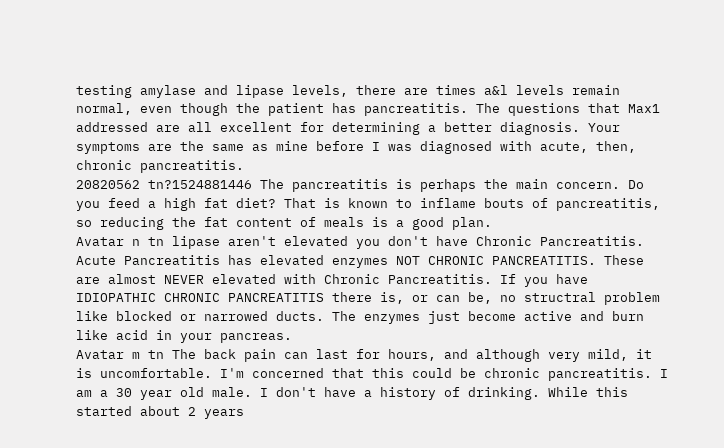testing amylase and lipase levels, there are times a&l levels remain normal, even though the patient has pancreatitis. The questions that Max1 addressed are all excellent for determining a better diagnosis. Your symptoms are the same as mine before I was diagnosed with acute, then, chronic pancreatitis.
20820562 tn?1524881446 The pancreatitis is perhaps the main concern. Do you feed a high fat diet? That is known to inflame bouts of pancreatitis, so reducing the fat content of meals is a good plan.
Avatar n tn lipase aren't elevated you don't have Chronic Pancreatitis. Acute Pancreatitis has elevated enzymes NOT CHRONIC PANCREATITIS. These are almost NEVER elevated with Chronic Pancreatitis. If you have IDIOPATHIC CHRONIC PANCREATITIS there is, or can be, no structral problem like blocked or narrowed ducts. The enzymes just become active and burn like acid in your pancreas.
Avatar m tn The back pain can last for hours, and although very mild, it is uncomfortable. I'm concerned that this could be chronic pancreatitis. I am a 30 year old male. I don't have a history of drinking. While this started about 2 years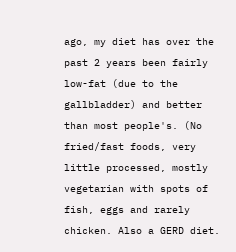ago, my diet has over the past 2 years been fairly low-fat (due to the gallbladder) and better than most people's. (No fried/fast foods, very little processed, mostly vegetarian with spots of fish, eggs and rarely chicken. Also a GERD diet.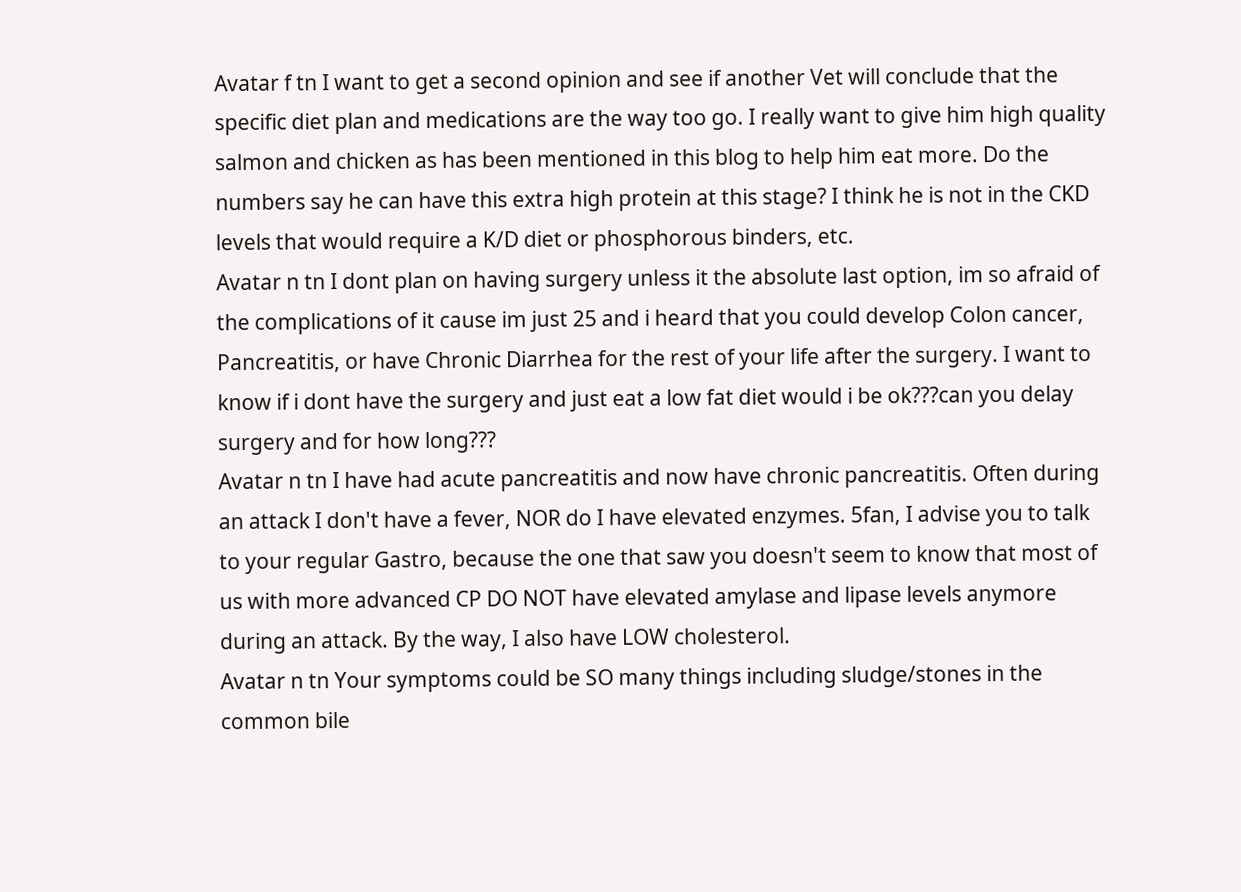Avatar f tn I want to get a second opinion and see if another Vet will conclude that the specific diet plan and medications are the way too go. I really want to give him high quality salmon and chicken as has been mentioned in this blog to help him eat more. Do the numbers say he can have this extra high protein at this stage? I think he is not in the CKD levels that would require a K/D diet or phosphorous binders, etc.
Avatar n tn I dont plan on having surgery unless it the absolute last option, im so afraid of the complications of it cause im just 25 and i heard that you could develop Colon cancer, Pancreatitis, or have Chronic Diarrhea for the rest of your life after the surgery. I want to know if i dont have the surgery and just eat a low fat diet would i be ok???can you delay surgery and for how long???
Avatar n tn I have had acute pancreatitis and now have chronic pancreatitis. Often during an attack I don't have a fever, NOR do I have elevated enzymes. 5fan, I advise you to talk to your regular Gastro, because the one that saw you doesn't seem to know that most of us with more advanced CP DO NOT have elevated amylase and lipase levels anymore during an attack. By the way, I also have LOW cholesterol.
Avatar n tn Your symptoms could be SO many things including sludge/stones in the common bile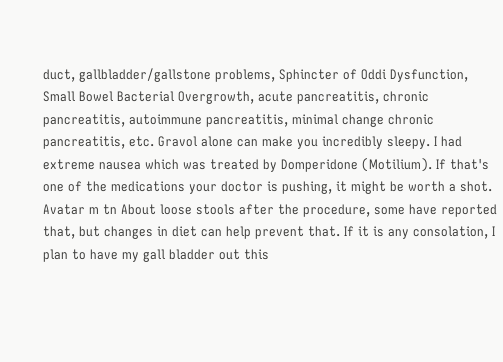duct, gallbladder/gallstone problems, Sphincter of Oddi Dysfunction, Small Bowel Bacterial Overgrowth, acute pancreatitis, chronic pancreatitis, autoimmune pancreatitis, minimal change chronic pancreatitis, etc. Gravol alone can make you incredibly sleepy. I had extreme nausea which was treated by Domperidone (Motilium). If that's one of the medications your doctor is pushing, it might be worth a shot.
Avatar m tn About loose stools after the procedure, some have reported that, but changes in diet can help prevent that. If it is any consolation, I plan to have my gall bladder out this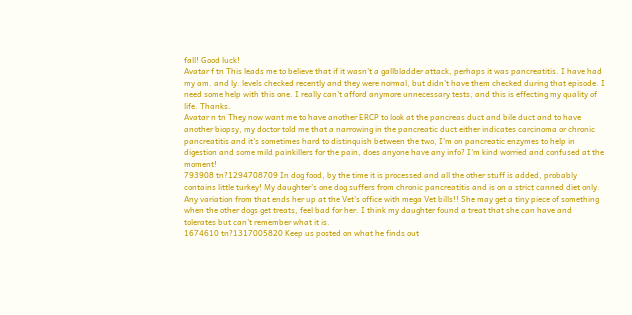fall! Good luck!
Avatar f tn This leads me to believe that if it wasn't a gallbladder attack, perhaps it was pancreatitis. I have had my am. and ly. levels checked recently and they were normal, but didn't have them checked during that episode. I need some help with this one. I really can't afford anymore unnecessary tests, and this is effecting my quality of life. Thanks.
Avatar n tn They now want me to have another ERCP to look at the pancreas duct and bile duct and to have another biopsy, my doctor told me that a narrowing in the pancreatic duct either indicates carcinoma or chronic pancreatitis and it's sometimes hard to distinquish between the two, I'm on pancreatic enzymes to help in digestion and some mild painkillers for the pain, does anyone have any info? I'm kind worried and confused at the moment!
793908 tn?1294708709 In dog food, by the time it is processed and all the other stuff is added, probably contains little turkey! My daughter's one dog suffers from chronic pancreatitis and is on a strict canned diet only. Any variation from that ends her up at the Vet's office with mega Vet bills!! She may get a tiny piece of something when the other dogs get treats, feel bad for her. I think my daughter found a treat that she can have and tolerates but can't remember what it is.
1674610 tn?1317005820 Keep us posted on what he finds out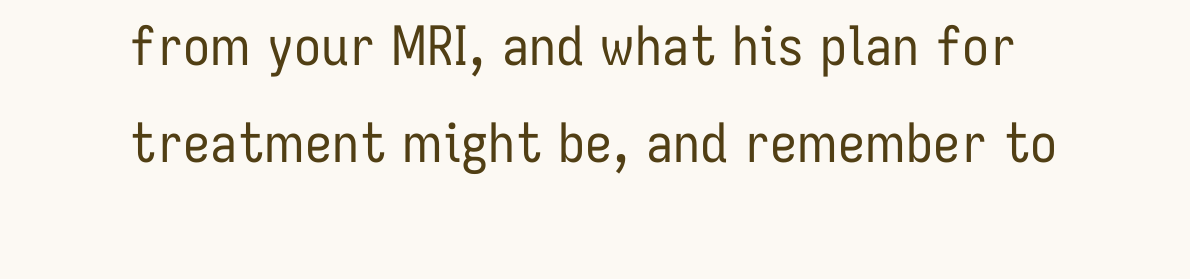from your MRI, and what his plan for treatment might be, and remember to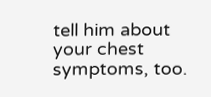tell him about your chest symptoms, too.